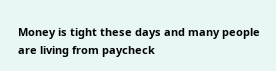Money is tight these days and many people are living from paycheck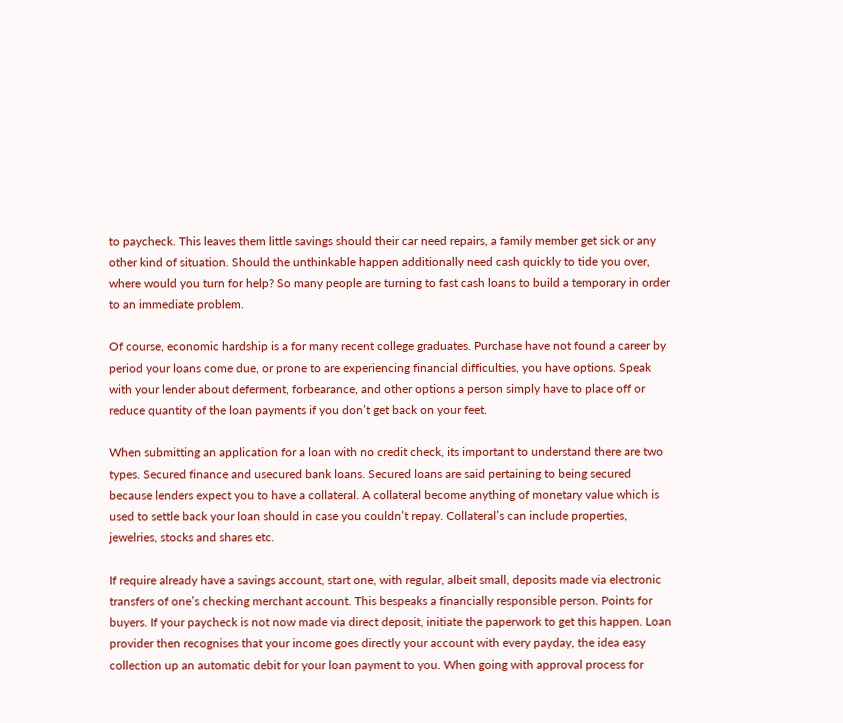to paycheck. This leaves them little savings should their car need repairs, a family member get sick or any other kind of situation. Should the unthinkable happen additionally need cash quickly to tide you over, where would you turn for help? So many people are turning to fast cash loans to build a temporary in order to an immediate problem.

Of course, economic hardship is a for many recent college graduates. Purchase have not found a career by period your loans come due, or prone to are experiencing financial difficulties, you have options. Speak with your lender about deferment, forbearance, and other options a person simply have to place off or reduce quantity of the loan payments if you don’t get back on your feet.

When submitting an application for a loan with no credit check, its important to understand there are two types. Secured finance and usecured bank loans. Secured loans are said pertaining to being secured because lenders expect you to have a collateral. A collateral become anything of monetary value which is used to settle back your loan should in case you couldn’t repay. Collateral’s can include properties, jewelries, stocks and shares etc.

If require already have a savings account, start one, with regular, albeit small, deposits made via electronic transfers of one’s checking merchant account. This bespeaks a financially responsible person. Points for buyers. If your paycheck is not now made via direct deposit, initiate the paperwork to get this happen. Loan provider then recognises that your income goes directly your account with every payday, the idea easy collection up an automatic debit for your loan payment to you. When going with approval process for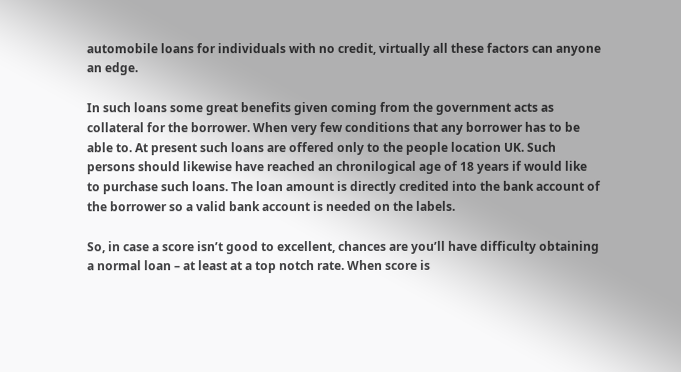automobile loans for individuals with no credit, virtually all these factors can anyone an edge.

In such loans some great benefits given coming from the government acts as collateral for the borrower. When very few conditions that any borrower has to be able to. At present such loans are offered only to the people location UK. Such persons should likewise have reached an chronilogical age of 18 years if would like to purchase such loans. The loan amount is directly credited into the bank account of the borrower so a valid bank account is needed on the labels.

So, in case a score isn’t good to excellent, chances are you’ll have difficulty obtaining a normal loan – at least at a top notch rate. When score is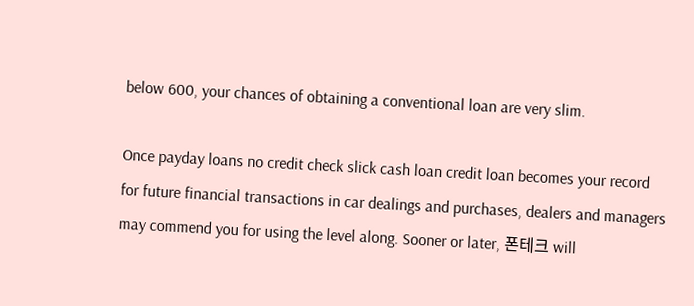below 600, your chances of obtaining a conventional loan are very slim.

Once payday loans no credit check slick cash loan credit loan becomes your record for future financial transactions in car dealings and purchases, dealers and managers may commend you for using the level along. Sooner or later, 폰테크 will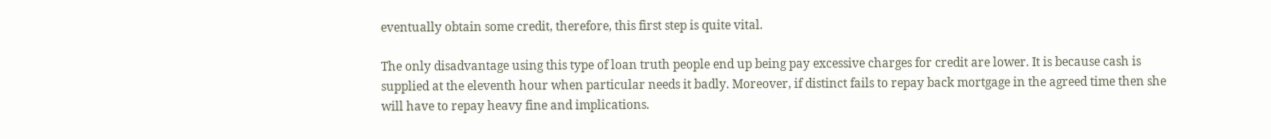eventually obtain some credit, therefore, this first step is quite vital.

The only disadvantage using this type of loan truth people end up being pay excessive charges for credit are lower. It is because cash is supplied at the eleventh hour when particular needs it badly. Moreover, if distinct fails to repay back mortgage in the agreed time then she will have to repay heavy fine and implications.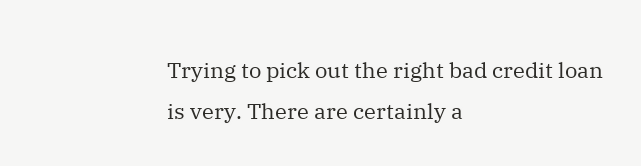Trying to pick out the right bad credit loan is very. There are certainly a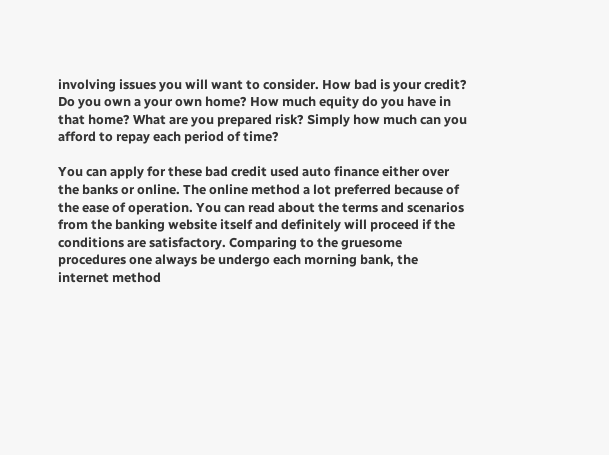involving issues you will want to consider. How bad is your credit? Do you own a your own home? How much equity do you have in that home? What are you prepared risk? Simply how much can you afford to repay each period of time?

You can apply for these bad credit used auto finance either over the banks or online. The online method a lot preferred because of the ease of operation. You can read about the terms and scenarios from the banking website itself and definitely will proceed if the conditions are satisfactory. Comparing to the gruesome procedures one always be undergo each morning bank, the internet method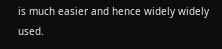is much easier and hence widely widely used.